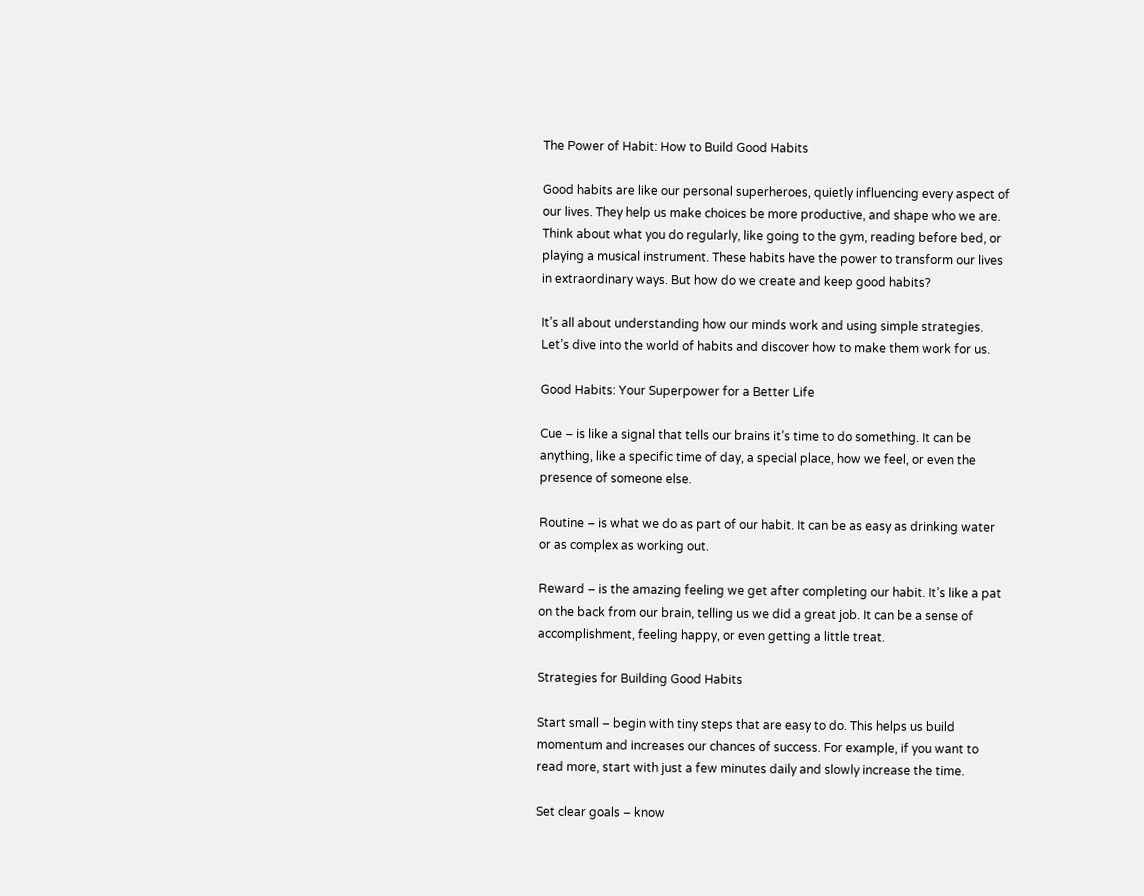The Power of Habit: How to Build Good Habits

Good habits are like our personal superheroes, quietly influencing every aspect of our lives. They help us make choices be more productive, and shape who we are. Think about what you do regularly, like going to the gym, reading before bed, or playing a musical instrument. These habits have the power to transform our lives in extraordinary ways. But how do we create and keep good habits?

It’s all about understanding how our minds work and using simple strategies. Let’s dive into the world of habits and discover how to make them work for us.

Good Habits: Your Superpower for a Better Life

Cue – is like a signal that tells our brains it’s time to do something. It can be anything, like a specific time of day, a special place, how we feel, or even the presence of someone else.

Routine – is what we do as part of our habit. It can be as easy as drinking water or as complex as working out.

Reward – is the amazing feeling we get after completing our habit. It’s like a pat on the back from our brain, telling us we did a great job. It can be a sense of accomplishment, feeling happy, or even getting a little treat.

Strategies for Building Good Habits

Start small – begin with tiny steps that are easy to do. This helps us build momentum and increases our chances of success. For example, if you want to read more, start with just a few minutes daily and slowly increase the time.

Set clear goals – know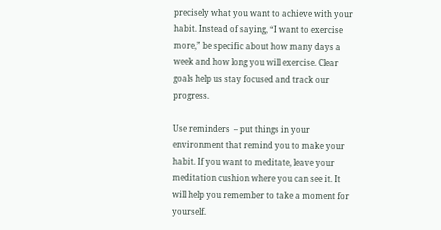precisely what you want to achieve with your habit. Instead of saying, “I want to exercise more,” be specific about how many days a week and how long you will exercise. Clear goals help us stay focused and track our progress.

Use reminders  – put things in your environment that remind you to make your habit. If you want to meditate, leave your meditation cushion where you can see it. It will help you remember to take a moment for yourself.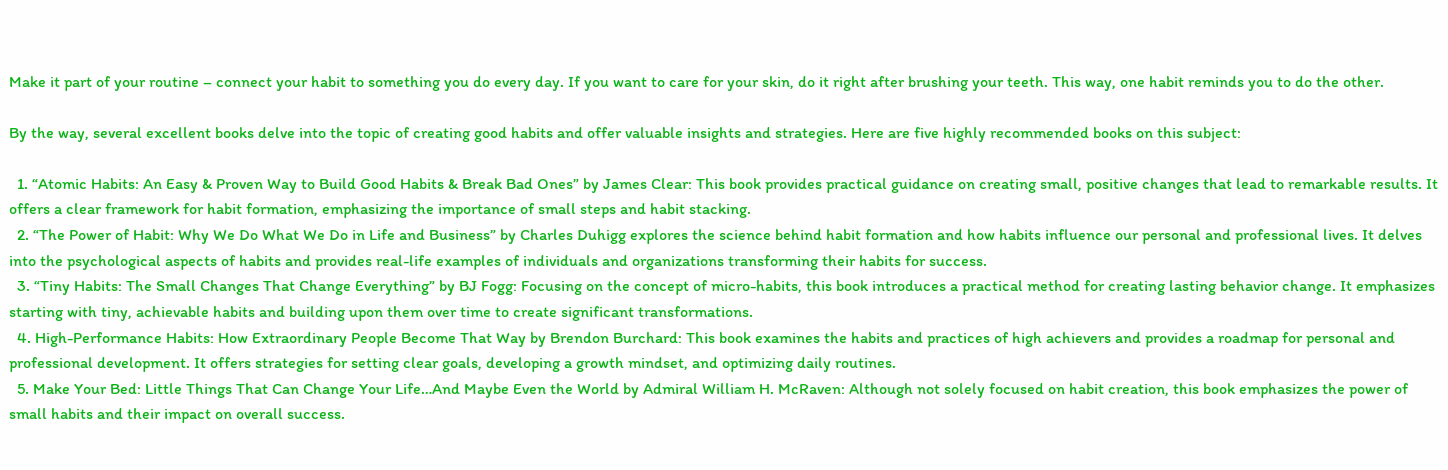Make it part of your routine – connect your habit to something you do every day. If you want to care for your skin, do it right after brushing your teeth. This way, one habit reminds you to do the other.

By the way, several excellent books delve into the topic of creating good habits and offer valuable insights and strategies. Here are five highly recommended books on this subject:

  1. “Atomic Habits: An Easy & Proven Way to Build Good Habits & Break Bad Ones” by James Clear: This book provides practical guidance on creating small, positive changes that lead to remarkable results. It offers a clear framework for habit formation, emphasizing the importance of small steps and habit stacking.
  2. “The Power of Habit: Why We Do What We Do in Life and Business” by Charles Duhigg explores the science behind habit formation and how habits influence our personal and professional lives. It delves into the psychological aspects of habits and provides real-life examples of individuals and organizations transforming their habits for success.
  3. “Tiny Habits: The Small Changes That Change Everything” by BJ Fogg: Focusing on the concept of micro-habits, this book introduces a practical method for creating lasting behavior change. It emphasizes starting with tiny, achievable habits and building upon them over time to create significant transformations.
  4. High-Performance Habits: How Extraordinary People Become That Way by Brendon Burchard: This book examines the habits and practices of high achievers and provides a roadmap for personal and professional development. It offers strategies for setting clear goals, developing a growth mindset, and optimizing daily routines.
  5. Make Your Bed: Little Things That Can Change Your Life…And Maybe Even the World by Admiral William H. McRaven: Although not solely focused on habit creation, this book emphasizes the power of small habits and their impact on overall success.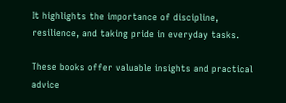It highlights the importance of discipline, resilience, and taking pride in everyday tasks.

These books offer valuable insights and practical advice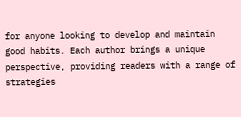for anyone looking to develop and maintain good habits. Each author brings a unique perspective, providing readers with a range of strategies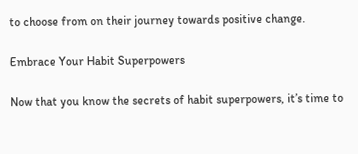to choose from on their journey towards positive change.

Embrace Your Habit Superpowers

Now that you know the secrets of habit superpowers, it’s time to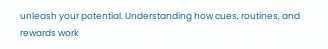unleash your potential. Understanding how cues, routines, and rewards work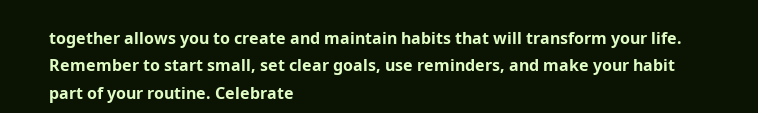together allows you to create and maintain habits that will transform your life. Remember to start small, set clear goals, use reminders, and make your habit part of your routine. Celebrate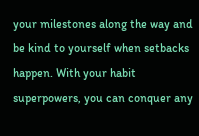your milestones along the way and be kind to yourself when setbacks happen. With your habit superpowers, you can conquer any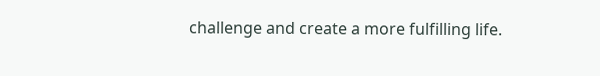challenge and create a more fulfilling life.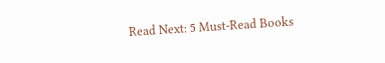Read Next: 5 Must-Read Books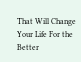That Will Change Your Life For the Better